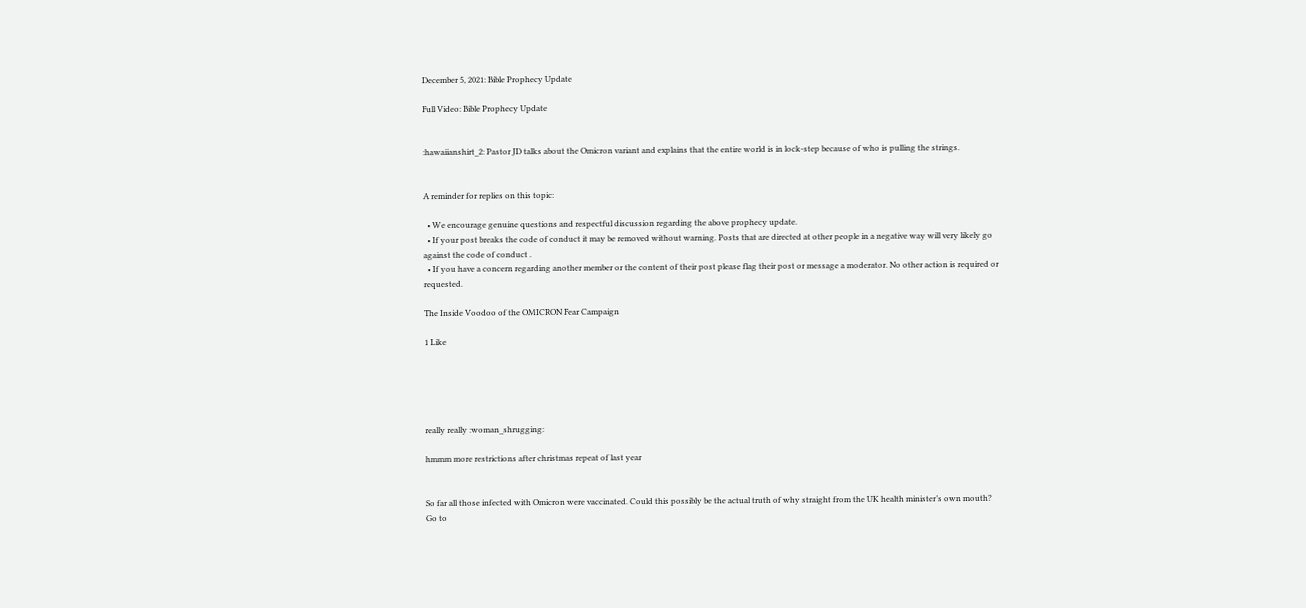December 5, 2021: Bible Prophecy Update

Full Video: Bible Prophecy Update


:hawaiianshirt_2: Pastor JD talks about the Omicron variant and explains that the entire world is in lock-step because of who is pulling the strings.


A reminder for replies on this topic:

  • We encourage genuine questions and respectful discussion regarding the above prophecy update.
  • If your post breaks the code of conduct it may be removed without warning. Posts that are directed at other people in a negative way will very likely go against the code of conduct .
  • If you have a concern regarding another member or the content of their post please flag their post or message a moderator. No other action is required or requested.

The Inside Voodoo of the OMICRON Fear Campaign

1 Like





really really :woman_shrugging:

hmmm more restrictions after christmas repeat of last year


So far all those infected with Omicron were vaccinated. Could this possibly be the actual truth of why straight from the UK health minister’s own mouth? Go to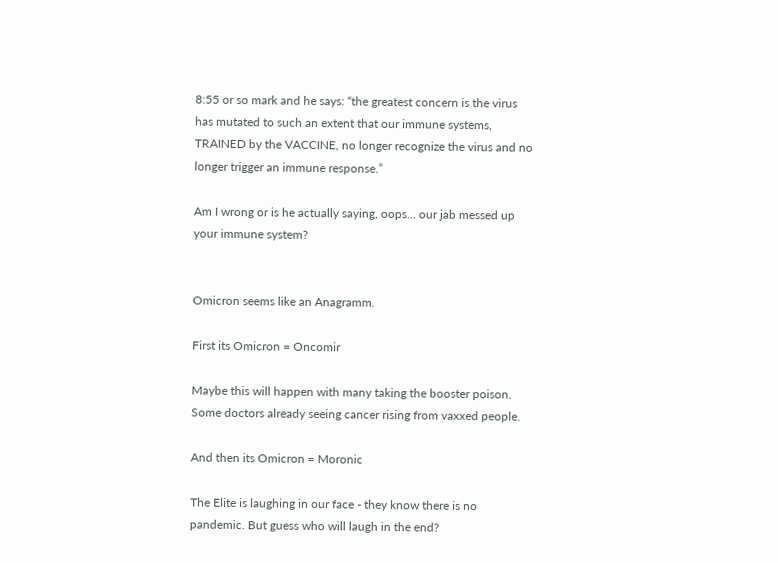8:55 or so mark and he says: “the greatest concern is the virus has mutated to such an extent that our immune systems, TRAINED by the VACCINE, no longer recognize the virus and no longer trigger an immune response.”

Am I wrong or is he actually saying, oops… our jab messed up your immune system?


Omicron seems like an Anagramm.

First its Omicron = Oncomir

Maybe this will happen with many taking the booster poison. Some doctors already seeing cancer rising from vaxxed people.

And then its Omicron = Moronic

The Elite is laughing in our face - they know there is no pandemic. But guess who will laugh in the end?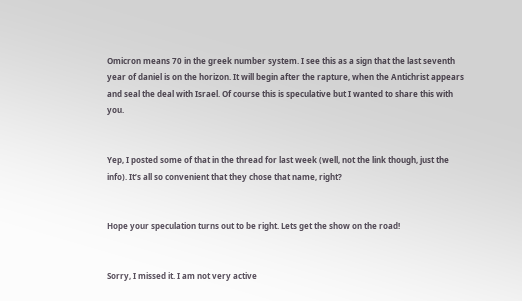Omicron means 70 in the greek number system. I see this as a sign that the last seventh year of daniel is on the horizon. It will begin after the rapture, when the Antichrist appears and seal the deal with Israel. Of course this is speculative but I wanted to share this with you.


Yep, I posted some of that in the thread for last week (well, not the link though, just the info). It’s all so convenient that they chose that name, right?


Hope your speculation turns out to be right. Lets get the show on the road!


Sorry, I missed it. I am not very active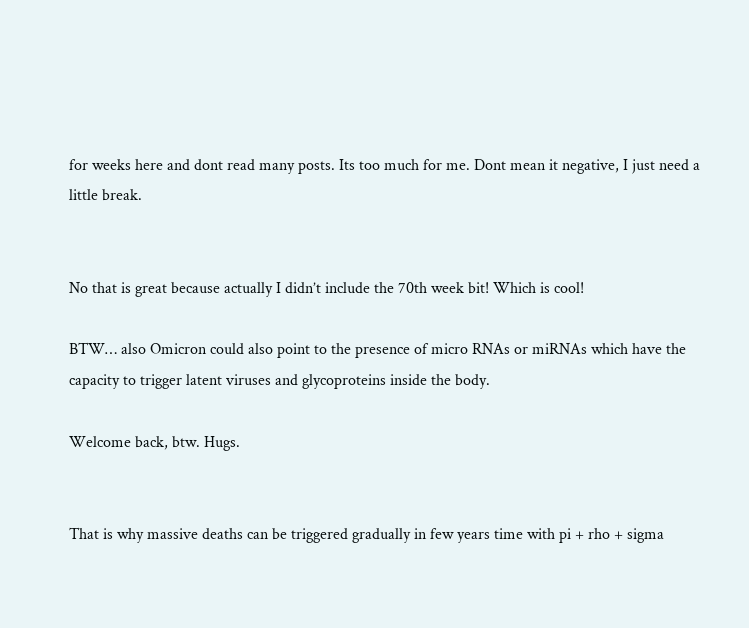for weeks here and dont read many posts. Its too much for me. Dont mean it negative, I just need a little break.


No that is great because actually I didn’t include the 70th week bit! Which is cool!

BTW… also Omicron could also point to the presence of micro RNAs or miRNAs which have the capacity to trigger latent viruses and glycoproteins inside the body.

Welcome back, btw. Hugs.


That is why massive deaths can be triggered gradually in few years time with pi + rho + sigma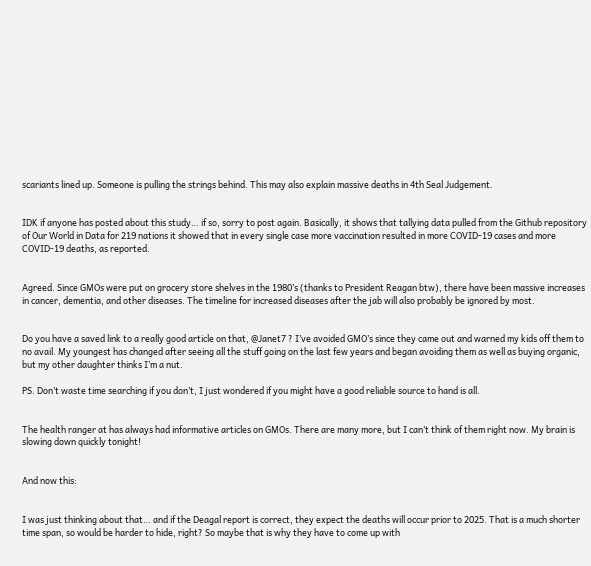scariants lined up. Someone is pulling the strings behind. This may also explain massive deaths in 4th Seal Judgement.


IDK if anyone has posted about this study… if so, sorry to post again. Basically, it shows that tallying data pulled from the Github repository of Our World in Data for 219 nations it showed that in every single case more vaccination resulted in more COVID-19 cases and more COVID-19 deaths, as reported.


Agreed. Since GMOs were put on grocery store shelves in the 1980’s (thanks to President Reagan btw), there have been massive increases in cancer, dementia, and other diseases. The timeline for increased diseases after the jab will also probably be ignored by most.


Do you have a saved link to a really good article on that, @Janet7 ? I’ve avoided GMO’s since they came out and warned my kids off them to no avail. My youngest has changed after seeing all the stuff going on the last few years and began avoiding them as well as buying organic, but my other daughter thinks I’m a nut.

PS. Don’t waste time searching if you don’t, I just wondered if you might have a good reliable source to hand is all.


The health ranger at has always had informative articles on GMOs. There are many more, but I can’t think of them right now. My brain is slowing down quickly tonight!


And now this:


I was just thinking about that… and if the Deagal report is correct, they expect the deaths will occur prior to 2025. That is a much shorter time span, so would be harder to hide, right? So maybe that is why they have to come up with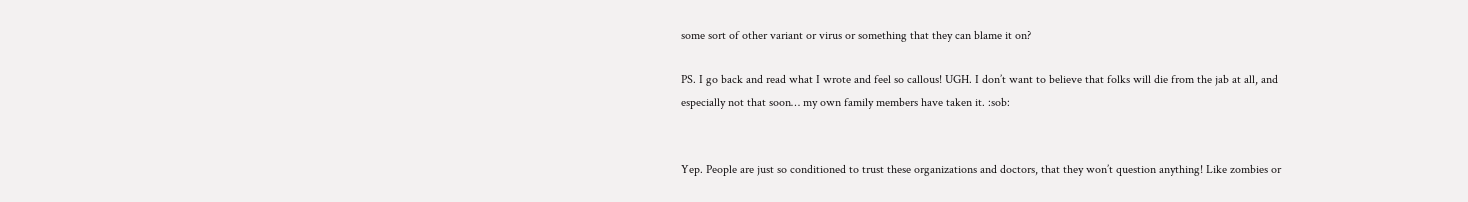some sort of other variant or virus or something that they can blame it on?

PS. I go back and read what I wrote and feel so callous! UGH. I don’t want to believe that folks will die from the jab at all, and especially not that soon… my own family members have taken it. :sob:


Yep. People are just so conditioned to trust these organizations and doctors, that they won’t question anything! Like zombies or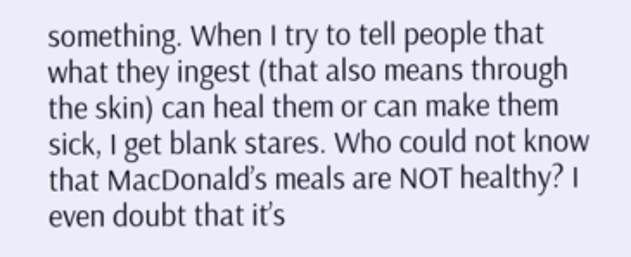something. When I try to tell people that what they ingest (that also means through the skin) can heal them or can make them sick, I get blank stares. Who could not know that MacDonald’s meals are NOT healthy? I even doubt that it’s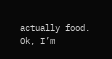actually food. Ok, I’m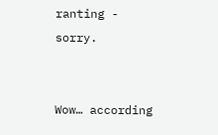ranting - sorry.


Wow… according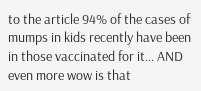to the article 94% of the cases of mumps in kids recently have been in those vaccinated for it… AND even more wow is that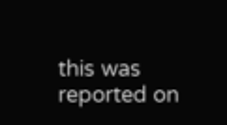this was reported on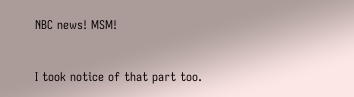NBC news! MSM!


I took notice of that part too.